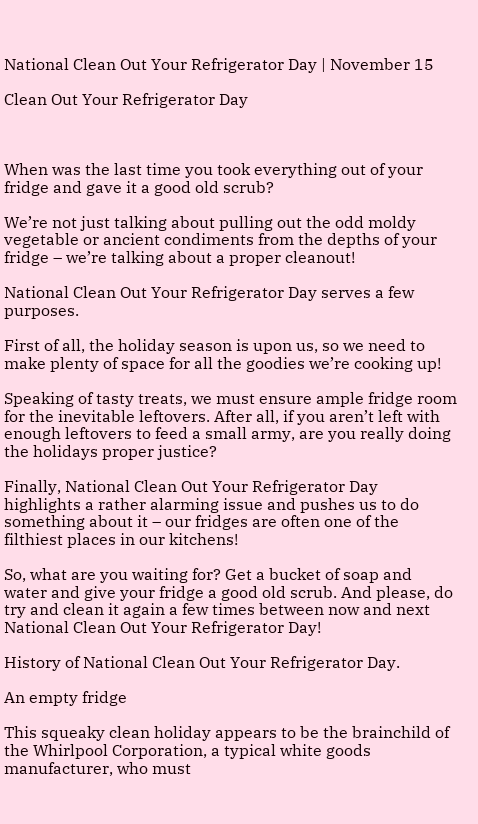National Clean Out Your Refrigerator Day | November 15

Clean Out Your Refrigerator Day



When was the last time you took everything out of your fridge and gave it a good old scrub?

We’re not just talking about pulling out the odd moldy vegetable or ancient condiments from the depths of your fridge – we’re talking about a proper cleanout!

National Clean Out Your Refrigerator Day serves a few purposes.

First of all, the holiday season is upon us, so we need to make plenty of space for all the goodies we’re cooking up!

Speaking of tasty treats, we must ensure ample fridge room for the inevitable leftovers. After all, if you aren’t left with enough leftovers to feed a small army, are you really doing the holidays proper justice?

Finally, National Clean Out Your Refrigerator Day highlights a rather alarming issue and pushes us to do something about it – our fridges are often one of the filthiest places in our kitchens!

So, what are you waiting for? Get a bucket of soap and water and give your fridge a good old scrub. And please, do try and clean it again a few times between now and next National Clean Out Your Refrigerator Day!

History of National Clean Out Your Refrigerator Day.

An empty fridge

This squeaky clean holiday appears to be the brainchild of the Whirlpool Corporation, a typical white goods manufacturer, who must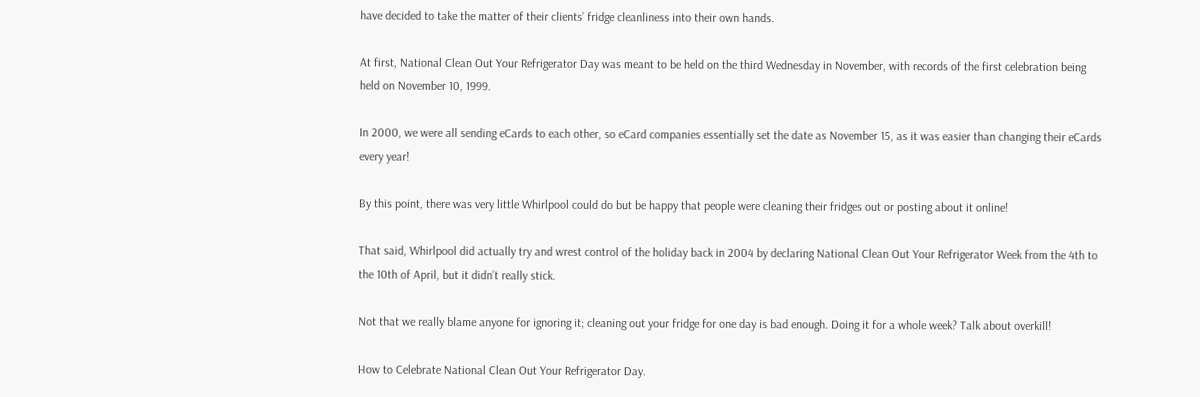have decided to take the matter of their clients’ fridge cleanliness into their own hands.

At first, National Clean Out Your Refrigerator Day was meant to be held on the third Wednesday in November, with records of the first celebration being held on November 10, 1999.

In 2000, we were all sending eCards to each other, so eCard companies essentially set the date as November 15, as it was easier than changing their eCards every year!

By this point, there was very little Whirlpool could do but be happy that people were cleaning their fridges out or posting about it online!

That said, Whirlpool did actually try and wrest control of the holiday back in 2004 by declaring National Clean Out Your Refrigerator Week from the 4th to the 10th of April, but it didn’t really stick.

Not that we really blame anyone for ignoring it; cleaning out your fridge for one day is bad enough. Doing it for a whole week? Talk about overkill!

How to Celebrate National Clean Out Your Refrigerator Day.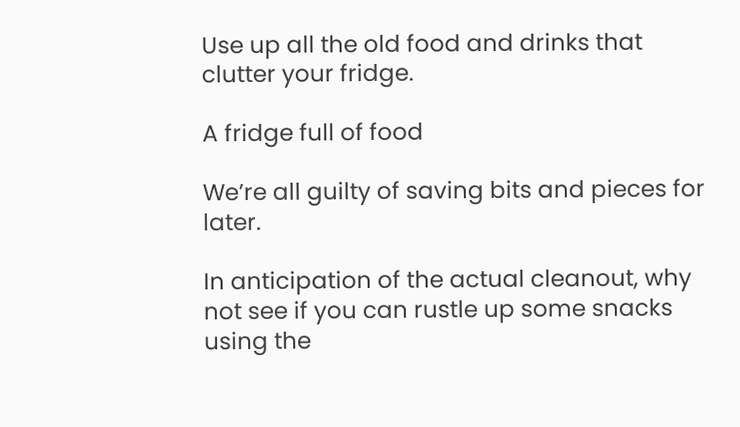Use up all the old food and drinks that clutter your fridge.

A fridge full of food

We’re all guilty of saving bits and pieces for later.

In anticipation of the actual cleanout, why not see if you can rustle up some snacks using the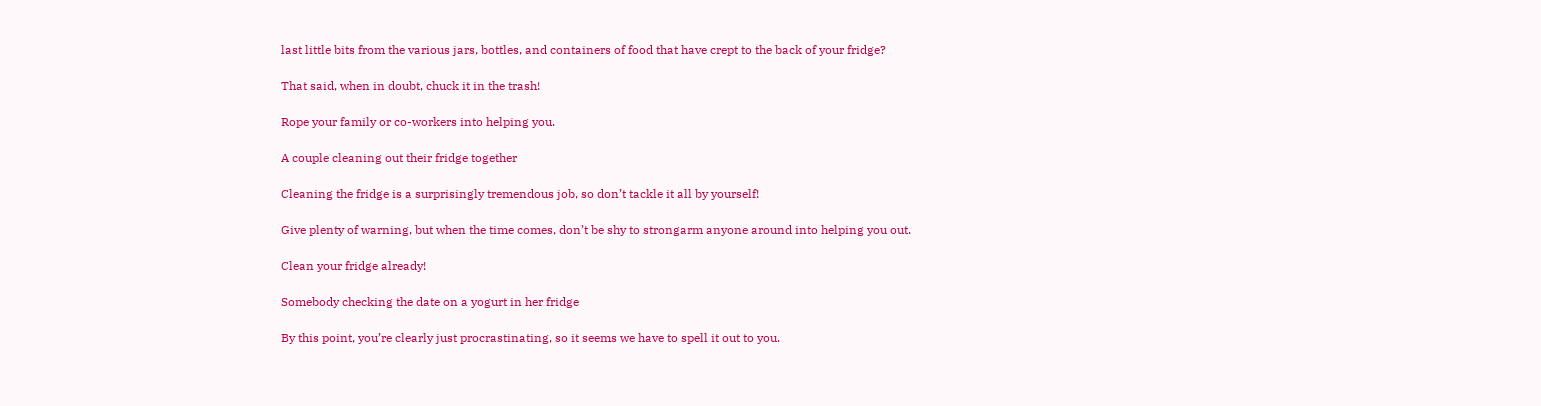last little bits from the various jars, bottles, and containers of food that have crept to the back of your fridge?

That said, when in doubt, chuck it in the trash!

Rope your family or co-workers into helping you.

A couple cleaning out their fridge together

Cleaning the fridge is a surprisingly tremendous job, so don’t tackle it all by yourself!

Give plenty of warning, but when the time comes, don’t be shy to strongarm anyone around into helping you out.

Clean your fridge already!

Somebody checking the date on a yogurt in her fridge

By this point, you’re clearly just procrastinating, so it seems we have to spell it out to you.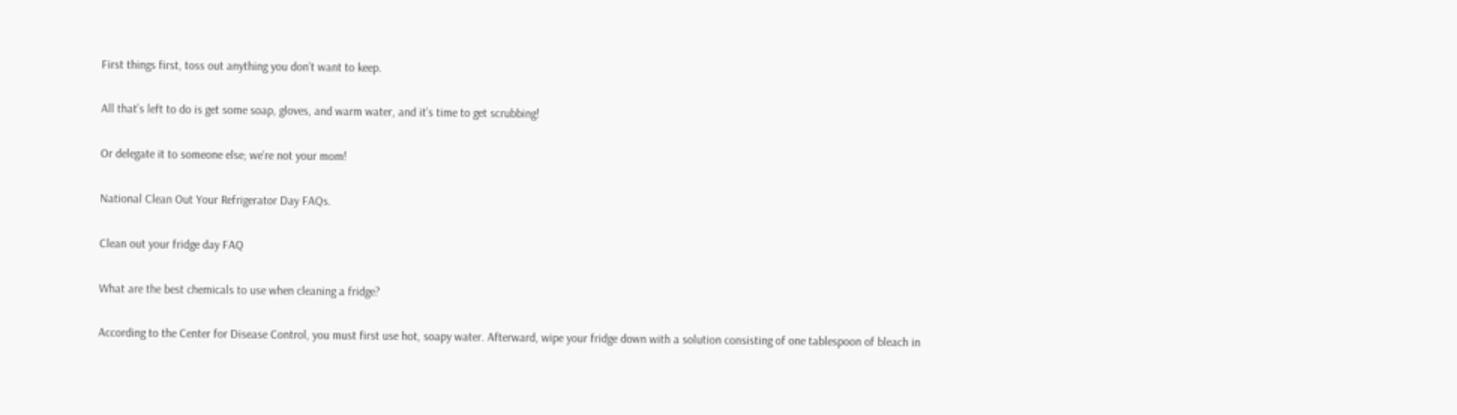First things first, toss out anything you don’t want to keep.

All that’s left to do is get some soap, gloves, and warm water, and it’s time to get scrubbing!

Or delegate it to someone else; we’re not your mom!

National Clean Out Your Refrigerator Day FAQs.

Clean out your fridge day FAQ

What are the best chemicals to use when cleaning a fridge?

According to the Center for Disease Control, you must first use hot, soapy water. Afterward, wipe your fridge down with a solution consisting of one tablespoon of bleach in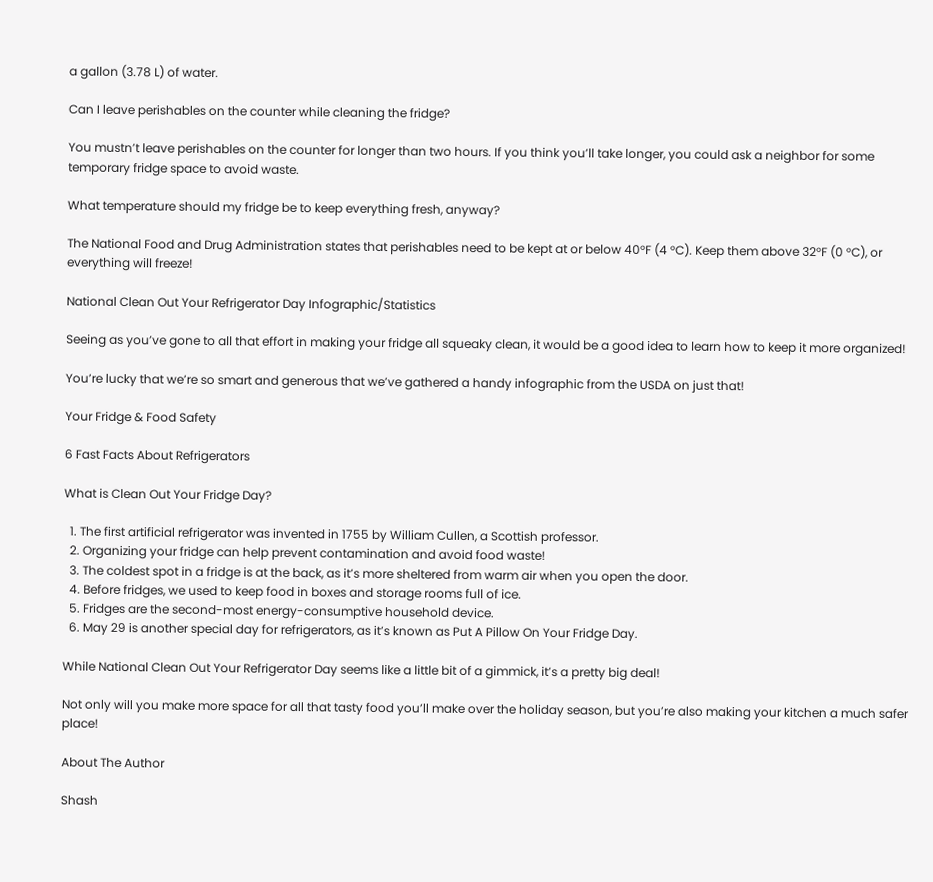a gallon (3.78 L) of water.

Can I leave perishables on the counter while cleaning the fridge?

You mustn’t leave perishables on the counter for longer than two hours. If you think you’ll take longer, you could ask a neighbor for some temporary fridge space to avoid waste.

What temperature should my fridge be to keep everything fresh, anyway?

The National Food and Drug Administration states that perishables need to be kept at or below 40°F (4 °C). Keep them above 32°F (0 °C), or everything will freeze!

National Clean Out Your Refrigerator Day Infographic/Statistics

Seeing as you’ve gone to all that effort in making your fridge all squeaky clean, it would be a good idea to learn how to keep it more organized!

You’re lucky that we’re so smart and generous that we’ve gathered a handy infographic from the USDA on just that!

Your Fridge & Food Safety

6 Fast Facts About Refrigerators

What is Clean Out Your Fridge Day?

  1. The first artificial refrigerator was invented in 1755 by William Cullen, a Scottish professor.
  2. Organizing your fridge can help prevent contamination and avoid food waste!
  3. The coldest spot in a fridge is at the back, as it’s more sheltered from warm air when you open the door.
  4. Before fridges, we used to keep food in boxes and storage rooms full of ice.
  5. Fridges are the second-most energy-consumptive household device.
  6. May 29 is another special day for refrigerators, as it’s known as Put A Pillow On Your Fridge Day.

While National Clean Out Your Refrigerator Day seems like a little bit of a gimmick, it’s a pretty big deal!

Not only will you make more space for all that tasty food you’ll make over the holiday season, but you’re also making your kitchen a much safer place!

About The Author

Shash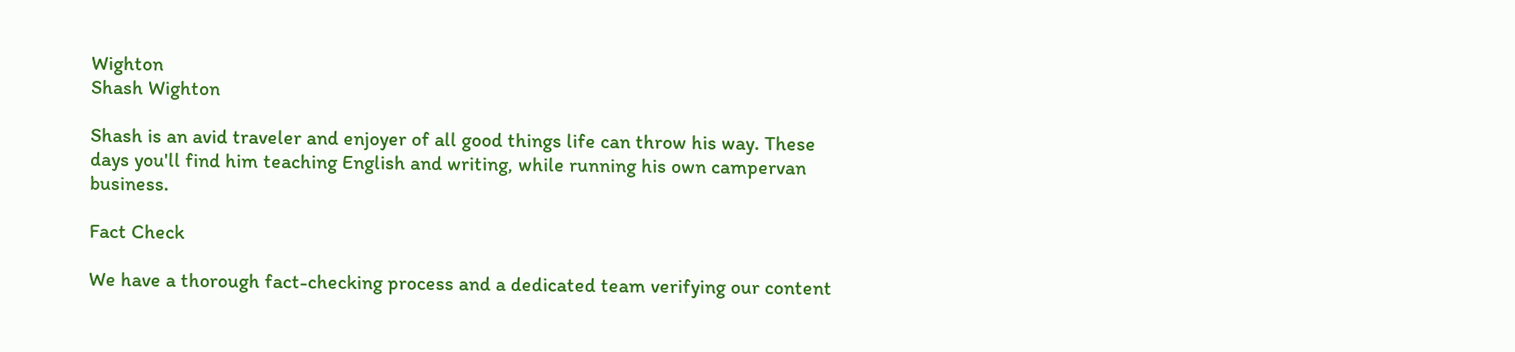Wighton
Shash Wighton

Shash is an avid traveler and enjoyer of all good things life can throw his way. These days you'll find him teaching English and writing, while running his own campervan business.

Fact Check

We have a thorough fact-checking process and a dedicated team verifying our content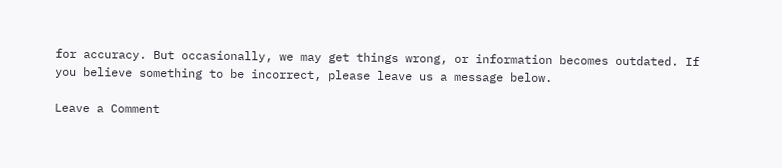for accuracy. But occasionally, we may get things wrong, or information becomes outdated. If you believe something to be incorrect, please leave us a message below.

Leave a Comment